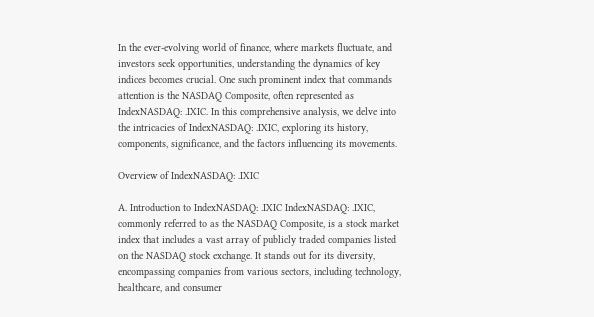In the ever-evolving world of finance, where markets fluctuate, and investors seek opportunities, understanding the dynamics of key indices becomes crucial. One such prominent index that commands attention is the NASDAQ Composite, often represented as IndexNASDAQ: .IXIC. In this comprehensive analysis, we delve into the intricacies of IndexNASDAQ: .IXIC, exploring its history, components, significance, and the factors influencing its movements.

Overview of IndexNASDAQ: .IXIC

A. Introduction to IndexNASDAQ: .IXIC IndexNASDAQ: .IXIC, commonly referred to as the NASDAQ Composite, is a stock market index that includes a vast array of publicly traded companies listed on the NASDAQ stock exchange. It stands out for its diversity, encompassing companies from various sectors, including technology, healthcare, and consumer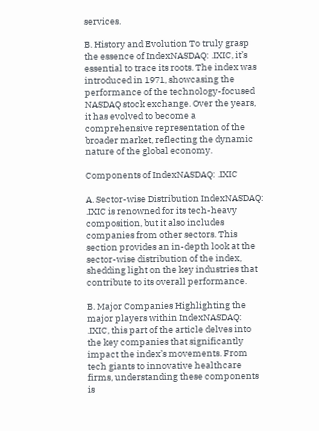services.

B. History and Evolution To truly grasp the essence of IndexNASDAQ: .IXIC, it’s essential to trace its roots. The index was introduced in 1971, showcasing the performance of the technology-focused NASDAQ stock exchange. Over the years, it has evolved to become a comprehensive representation of the broader market, reflecting the dynamic nature of the global economy.

Components of IndexNASDAQ: .IXIC

A. Sector-wise Distribution IndexNASDAQ: .IXIC is renowned for its tech-heavy composition, but it also includes companies from other sectors. This section provides an in-depth look at the sector-wise distribution of the index, shedding light on the key industries that contribute to its overall performance.

B. Major Companies Highlighting the major players within IndexNASDAQ: .IXIC, this part of the article delves into the key companies that significantly impact the index’s movements. From tech giants to innovative healthcare firms, understanding these components is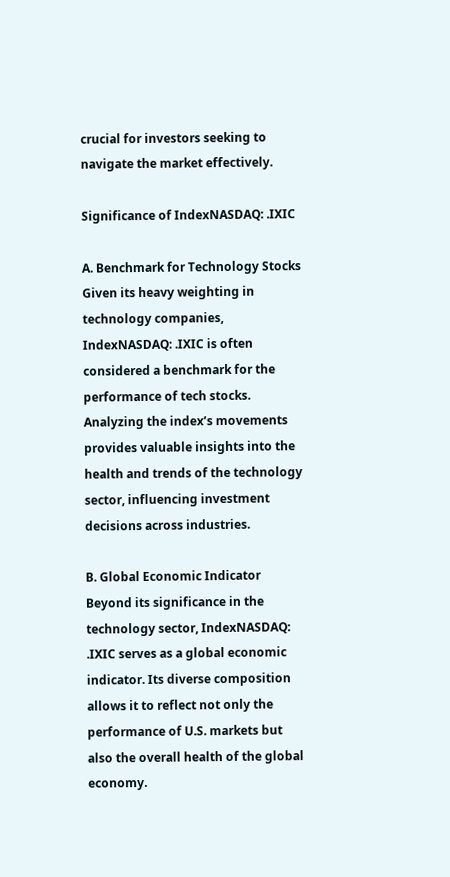crucial for investors seeking to navigate the market effectively.

Significance of IndexNASDAQ: .IXIC

A. Benchmark for Technology Stocks Given its heavy weighting in technology companies, IndexNASDAQ: .IXIC is often considered a benchmark for the performance of tech stocks. Analyzing the index’s movements provides valuable insights into the health and trends of the technology sector, influencing investment decisions across industries.

B. Global Economic Indicator Beyond its significance in the technology sector, IndexNASDAQ: .IXIC serves as a global economic indicator. Its diverse composition allows it to reflect not only the performance of U.S. markets but also the overall health of the global economy.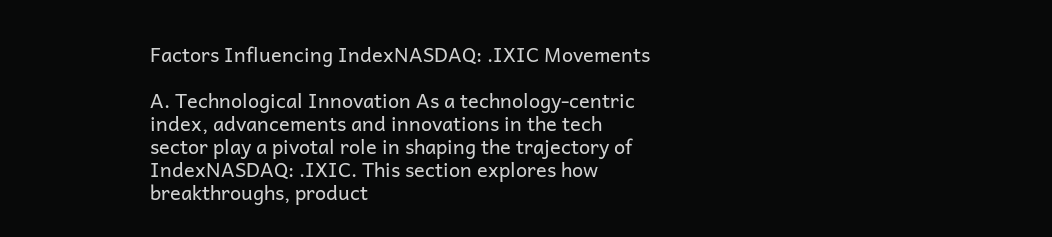Factors Influencing IndexNASDAQ: .IXIC Movements

A. Technological Innovation As a technology-centric index, advancements and innovations in the tech sector play a pivotal role in shaping the trajectory of IndexNASDAQ: .IXIC. This section explores how breakthroughs, product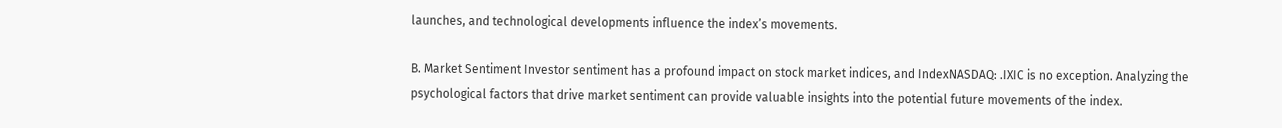launches, and technological developments influence the index’s movements.

B. Market Sentiment Investor sentiment has a profound impact on stock market indices, and IndexNASDAQ: .IXIC is no exception. Analyzing the psychological factors that drive market sentiment can provide valuable insights into the potential future movements of the index.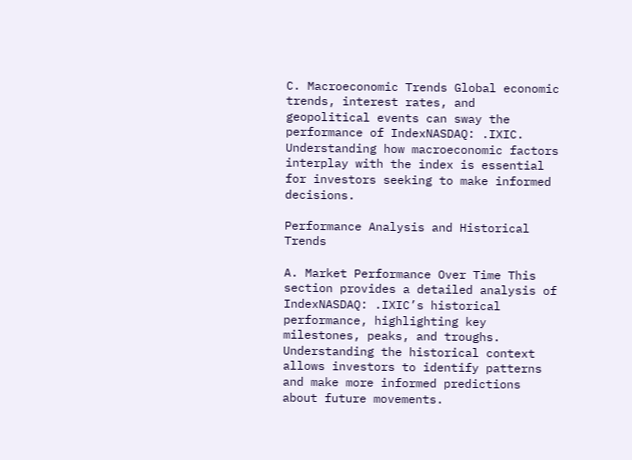C. Macroeconomic Trends Global economic trends, interest rates, and geopolitical events can sway the performance of IndexNASDAQ: .IXIC. Understanding how macroeconomic factors interplay with the index is essential for investors seeking to make informed decisions.

Performance Analysis and Historical Trends

A. Market Performance Over Time This section provides a detailed analysis of IndexNASDAQ: .IXIC’s historical performance, highlighting key milestones, peaks, and troughs. Understanding the historical context allows investors to identify patterns and make more informed predictions about future movements.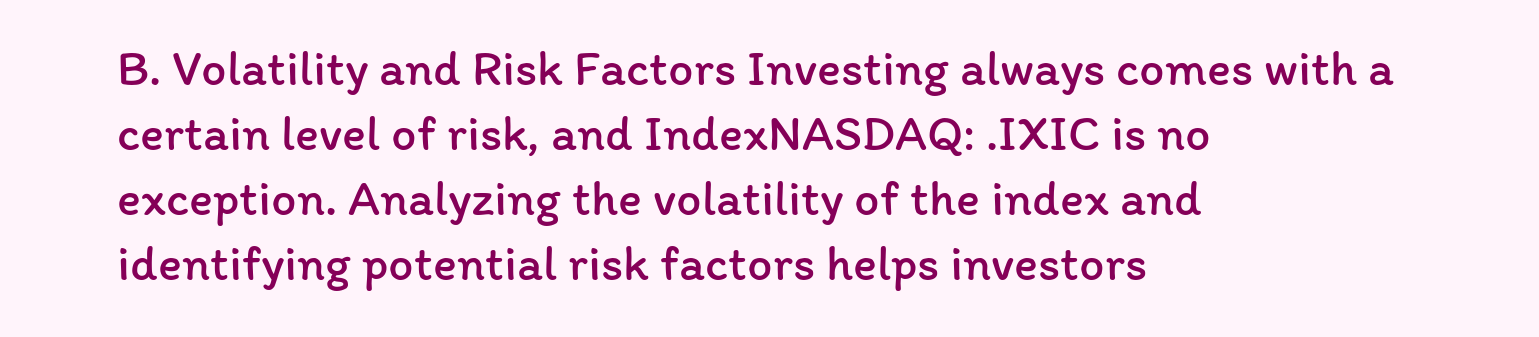B. Volatility and Risk Factors Investing always comes with a certain level of risk, and IndexNASDAQ: .IXIC is no exception. Analyzing the volatility of the index and identifying potential risk factors helps investors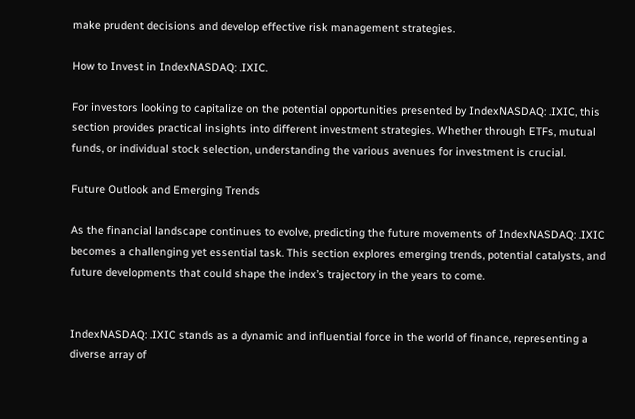make prudent decisions and develop effective risk management strategies.

How to Invest in IndexNASDAQ: .IXIC.

For investors looking to capitalize on the potential opportunities presented by IndexNASDAQ: .IXIC, this section provides practical insights into different investment strategies. Whether through ETFs, mutual funds, or individual stock selection, understanding the various avenues for investment is crucial.

Future Outlook and Emerging Trends

As the financial landscape continues to evolve, predicting the future movements of IndexNASDAQ: .IXIC becomes a challenging yet essential task. This section explores emerging trends, potential catalysts, and future developments that could shape the index’s trajectory in the years to come.


IndexNASDAQ: .IXIC stands as a dynamic and influential force in the world of finance, representing a diverse array of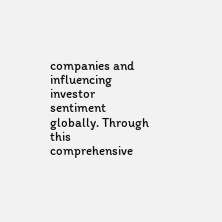companies and influencing investor sentiment globally. Through this comprehensive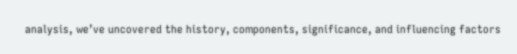analysis, we’ve uncovered the history, components, significance, and influencing factors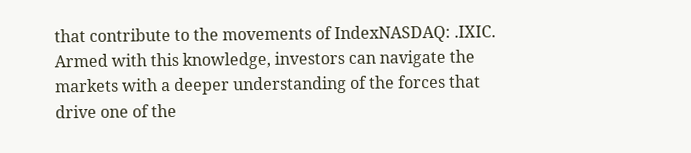that contribute to the movements of IndexNASDAQ: .IXIC. Armed with this knowledge, investors can navigate the markets with a deeper understanding of the forces that drive one of the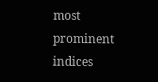most prominent indices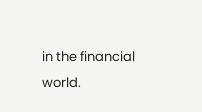in the financial world.